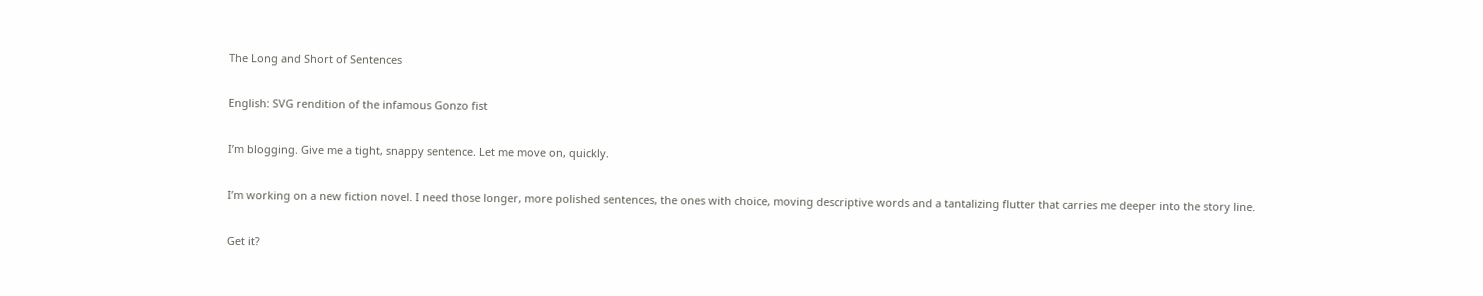The Long and Short of Sentences

English: SVG rendition of the infamous Gonzo fist

I’m blogging. Give me a tight, snappy sentence. Let me move on, quickly.

I’m working on a new fiction novel. I need those longer, more polished sentences, the ones with choice, moving descriptive words and a tantalizing flutter that carries me deeper into the story line.

Get it?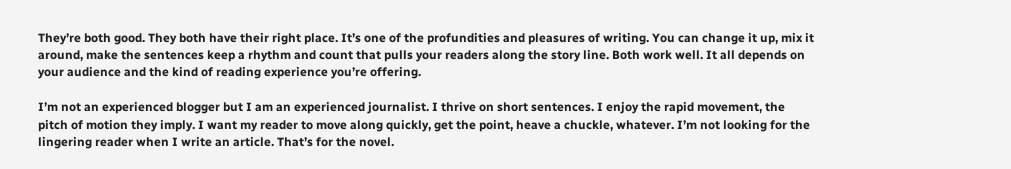They’re both good. They both have their right place. It’s one of the profundities and pleasures of writing. You can change it up, mix it around, make the sentences keep a rhythm and count that pulls your readers along the story line. Both work well. It all depends on your audience and the kind of reading experience you’re offering.

I’m not an experienced blogger but I am an experienced journalist. I thrive on short sentences. I enjoy the rapid movement, the pitch of motion they imply. I want my reader to move along quickly, get the point, heave a chuckle, whatever. I’m not looking for the lingering reader when I write an article. That’s for the novel.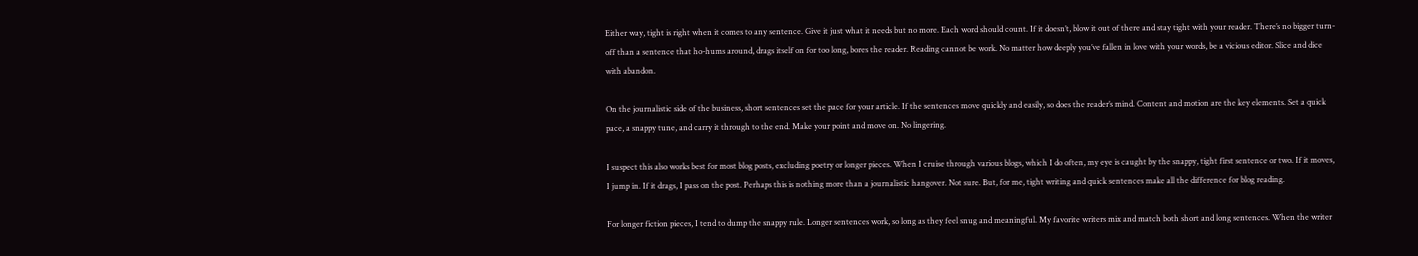Either way, tight is right when it comes to any sentence. Give it just what it needs but no more. Each word should count. If it doesn’t, blow it out of there and stay tight with your reader. There’s no bigger turn-off than a sentence that ho-hums around, drags itself on for too long, bores the reader. Reading cannot be work. No matter how deeply you’ve fallen in love with your words, be a vicious editor. Slice and dice with abandon.

On the journalistic side of the business, short sentences set the pace for your article. If the sentences move quickly and easily, so does the reader’s mind. Content and motion are the key elements. Set a quick pace, a snappy tune, and carry it through to the end. Make your point and move on. No lingering.

I suspect this also works best for most blog posts, excluding poetry or longer pieces. When I cruise through various blogs, which I do often, my eye is caught by the snappy, tight first sentence or two. If it moves, I jump in. If it drags, I pass on the post. Perhaps this is nothing more than a journalistic hangover. Not sure. But, for me, tight writing and quick sentences make all the difference for blog reading.

For longer fiction pieces, I tend to dump the snappy rule. Longer sentences work, so long as they feel snug and meaningful. My favorite writers mix and match both short and long sentences. When the writer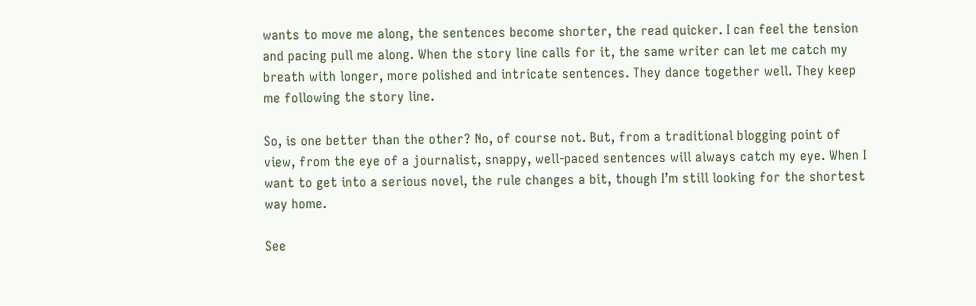wants to move me along, the sentences become shorter, the read quicker. I can feel the tension and pacing pull me along. When the story line calls for it, the same writer can let me catch my breath with longer, more polished and intricate sentences. They dance together well. They keep me following the story line.

So, is one better than the other? No, of course not. But, from a traditional blogging point of view, from the eye of a journalist, snappy, well-paced sentences will always catch my eye. When I want to get into a serious novel, the rule changes a bit, though I’m still looking for the shortest way home.

See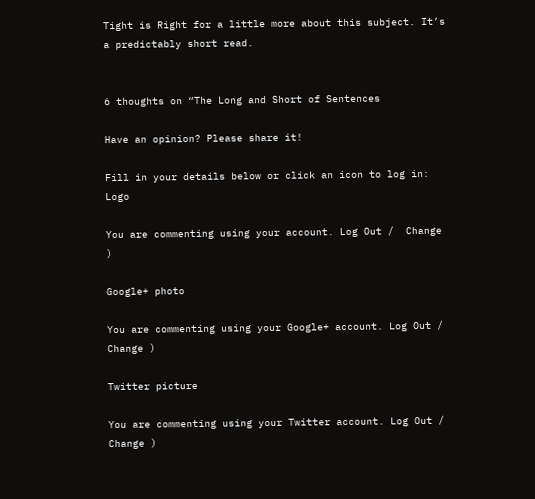Tight is Right for a little more about this subject. It’s a predictably short read.


6 thoughts on “The Long and Short of Sentences

Have an opinion? Please share it!

Fill in your details below or click an icon to log in: Logo

You are commenting using your account. Log Out /  Change )

Google+ photo

You are commenting using your Google+ account. Log Out /  Change )

Twitter picture

You are commenting using your Twitter account. Log Out /  Change )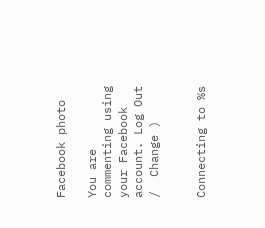Facebook photo

You are commenting using your Facebook account. Log Out /  Change )


Connecting to %s